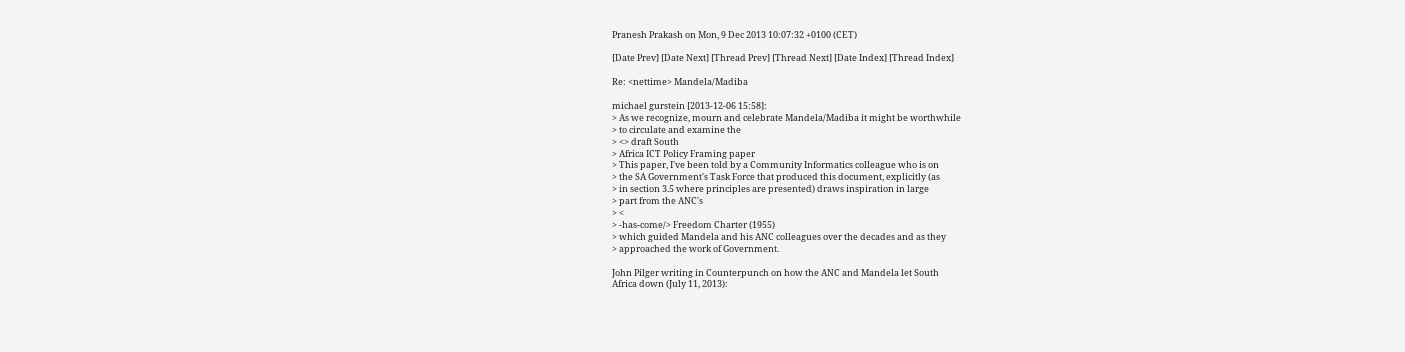Pranesh Prakash on Mon, 9 Dec 2013 10:07:32 +0100 (CET)

[Date Prev] [Date Next] [Thread Prev] [Thread Next] [Date Index] [Thread Index]

Re: <nettime> Mandela/Madiba

michael gurstein [2013-12-06 15:58]:
> As we recognize, mourn and celebrate Mandela/Madiba it might be worthwhile
> to circulate and examine the
> <> draft South
> Africa ICT Policy Framing paper
> This paper, I've been told by a Community Informatics colleague who is on
> the SA Government's Task Force that produced this document, explicitly (as
> in section 3.5 where principles are presented) draws inspiration in large
> part from the ANC's
> <
> -has-come/> Freedom Charter (1955)
> which guided Mandela and his ANC colleagues over the decades and as they
> approached the work of Government.

John Pilger writing in Counterpunch on how the ANC and Mandela let South
Africa down (July 11, 2013):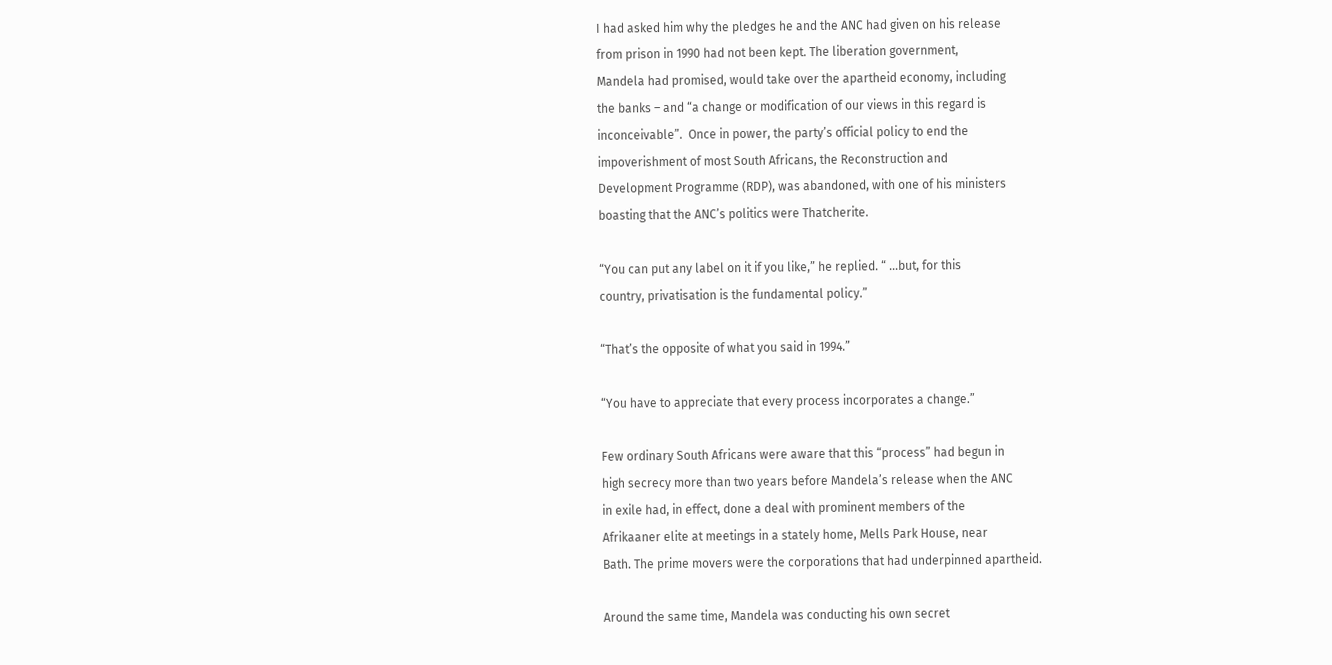I had asked him why the pledges he and the ANC had given on his release
from prison in 1990 had not been kept. The liberation government,
Mandela had promised, would take over the apartheid economy, including
the banks – and “a change or modification of our views in this regard is
inconceivable”.  Once in power, the party’s official policy to end the
impoverishment of most South Africans, the Reconstruction and
Development Programme (RDP), was abandoned, with one of his ministers
boasting that the ANC’s politics were Thatcherite.

“You can put any label on it if you like,” he replied. “ …but, for this
country, privatisation is the fundamental policy.”

“That’s the opposite of what you said in 1994.”

“You have to appreciate that every process incorporates a change.”

Few ordinary South Africans were aware that this “process” had begun in
high secrecy more than two years before Mandela’s release when the ANC
in exile had, in effect, done a deal with prominent members of the
Afrikaaner elite at meetings in a stately home, Mells Park House, near
Bath. The prime movers were the corporations that had underpinned apartheid.

Around the same time, Mandela was conducting his own secret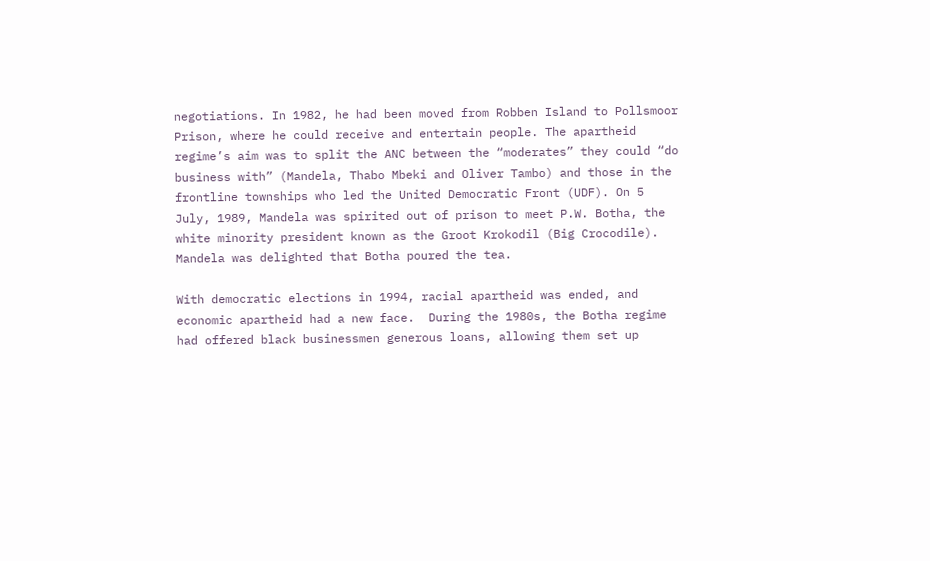negotiations. In 1982, he had been moved from Robben Island to Pollsmoor
Prison, where he could receive and entertain people. The apartheid
regime’s aim was to split the ANC between the “moderates” they could “do
business with” (Mandela, Thabo Mbeki and Oliver Tambo) and those in the
frontline townships who led the United Democratic Front (UDF). On 5
July, 1989, Mandela was spirited out of prison to meet P.W. Botha, the
white minority president known as the Groot Krokodil (Big Crocodile).
Mandela was delighted that Botha poured the tea.

With democratic elections in 1994, racial apartheid was ended, and
economic apartheid had a new face.  During the 1980s, the Botha regime
had offered black businessmen generous loans, allowing them set up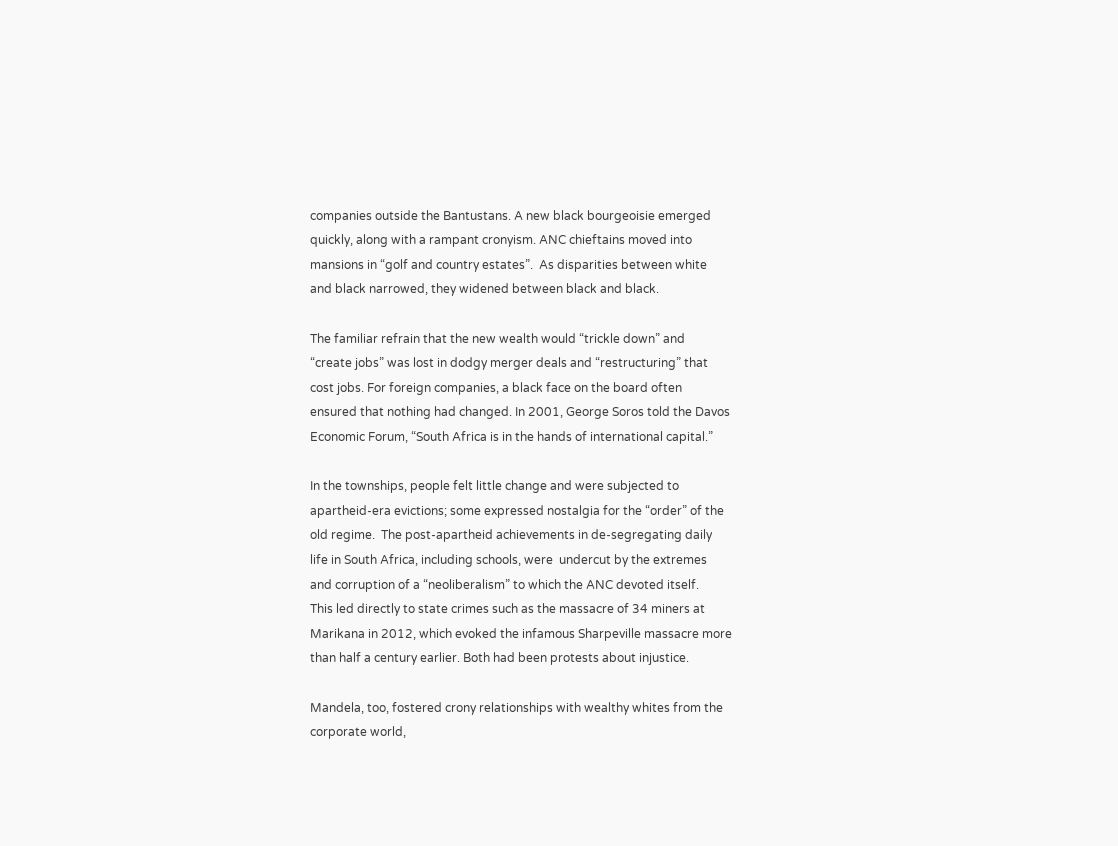companies outside the Bantustans. A new black bourgeoisie emerged
quickly, along with a rampant cronyism. ANC chieftains moved into
mansions in “golf and country estates”.  As disparities between white
and black narrowed, they widened between black and black.

The familiar refrain that the new wealth would “trickle down” and
“create jobs” was lost in dodgy merger deals and “restructuring” that
cost jobs. For foreign companies, a black face on the board often
ensured that nothing had changed. In 2001, George Soros told the Davos
Economic Forum, “South Africa is in the hands of international capital.”

In the townships, people felt little change and were subjected to
apartheid-era evictions; some expressed nostalgia for the “order” of the
old regime.  The post-apartheid achievements in de-segregating daily
life in South Africa, including schools, were  undercut by the extremes
and corruption of a “neoliberalism” to which the ANC devoted itself.
This led directly to state crimes such as the massacre of 34 miners at
Marikana in 2012, which evoked the infamous Sharpeville massacre more
than half a century earlier. Both had been protests about injustice.

Mandela, too, fostered crony relationships with wealthy whites from the
corporate world,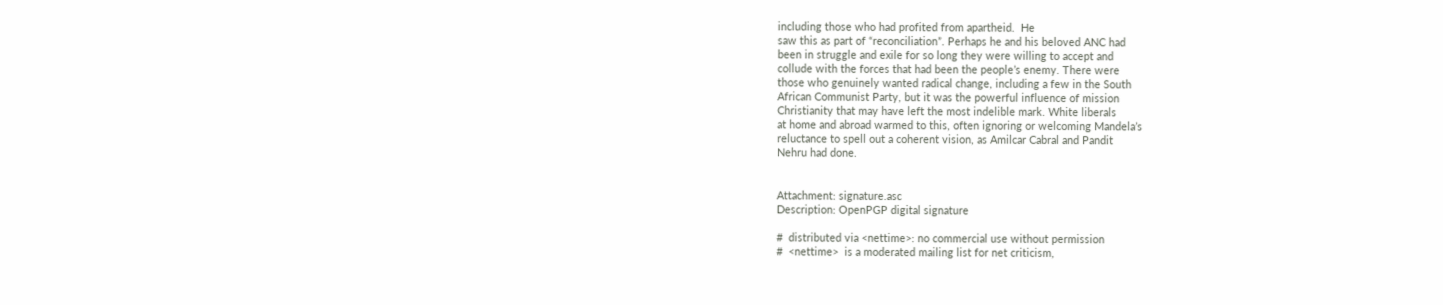including those who had profited from apartheid.  He
saw this as part of “reconciliation”. Perhaps he and his beloved ANC had
been in struggle and exile for so long they were willing to accept and
collude with the forces that had been the people’s enemy. There were
those who genuinely wanted radical change, including a few in the South
African Communist Party, but it was the powerful influence of mission
Christianity that may have left the most indelible mark. White liberals
at home and abroad warmed to this, often ignoring or welcoming Mandela’s
reluctance to spell out a coherent vision, as Amilcar Cabral and Pandit
Nehru had done.


Attachment: signature.asc
Description: OpenPGP digital signature

#  distributed via <nettime>: no commercial use without permission
#  <nettime>  is a moderated mailing list for net criticism,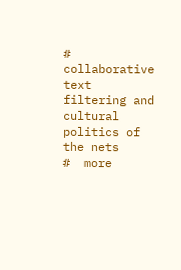#  collaborative text filtering and cultural politics of the nets
#  more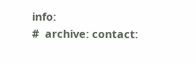info:
#  archive: contact: